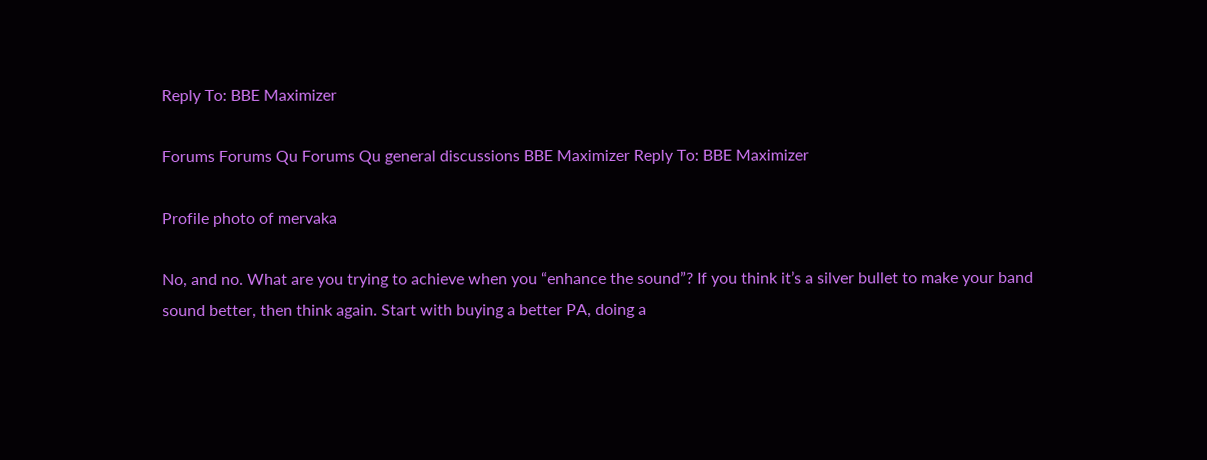Reply To: BBE Maximizer

Forums Forums Qu Forums Qu general discussions BBE Maximizer Reply To: BBE Maximizer

Profile photo of mervaka

No, and no. What are you trying to achieve when you “enhance the sound”? If you think it’s a silver bullet to make your band sound better, then think again. Start with buying a better PA, doing a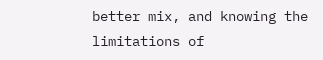better mix, and knowing the limitations of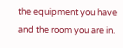the equipment you have and the room you are in.